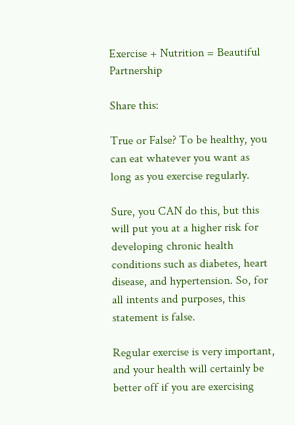Exercise + Nutrition = Beautiful Partnership

Share this:

True or False? To be healthy, you can eat whatever you want as long as you exercise regularly.

Sure, you CAN do this, but this will put you at a higher risk for developing chronic health conditions such as diabetes, heart disease, and hypertension. So, for all intents and purposes, this statement is false.

Regular exercise is very important, and your health will certainly be better off if you are exercising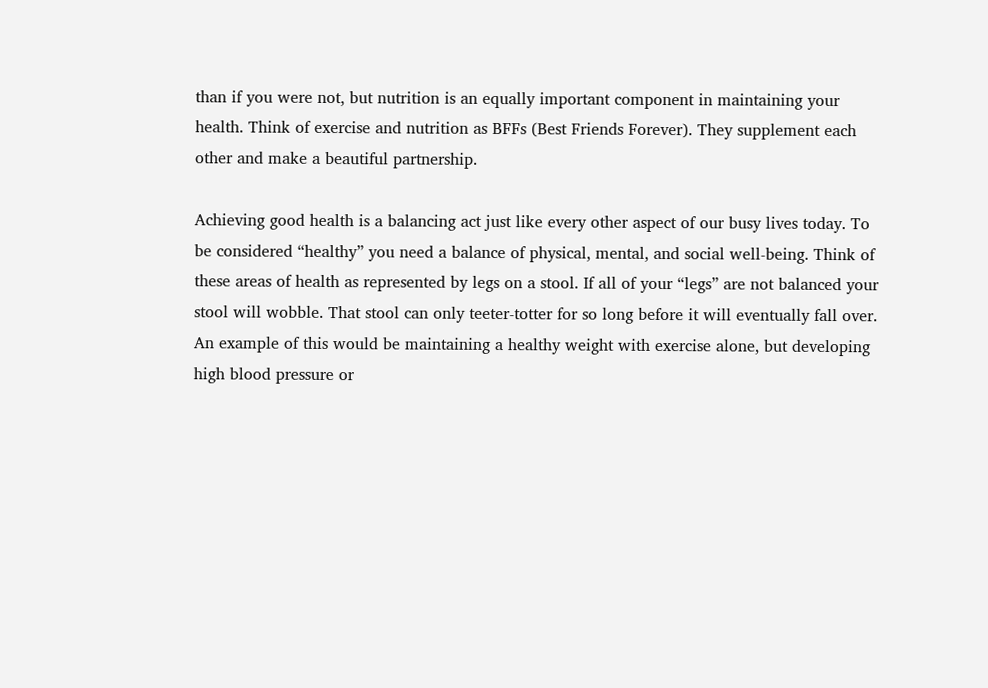than if you were not, but nutrition is an equally important component in maintaining your health. Think of exercise and nutrition as BFFs (Best Friends Forever). They supplement each other and make a beautiful partnership.

Achieving good health is a balancing act just like every other aspect of our busy lives today. To be considered “healthy” you need a balance of physical, mental, and social well-being. Think of these areas of health as represented by legs on a stool. If all of your “legs” are not balanced your stool will wobble. That stool can only teeter-totter for so long before it will eventually fall over. An example of this would be maintaining a healthy weight with exercise alone, but developing high blood pressure or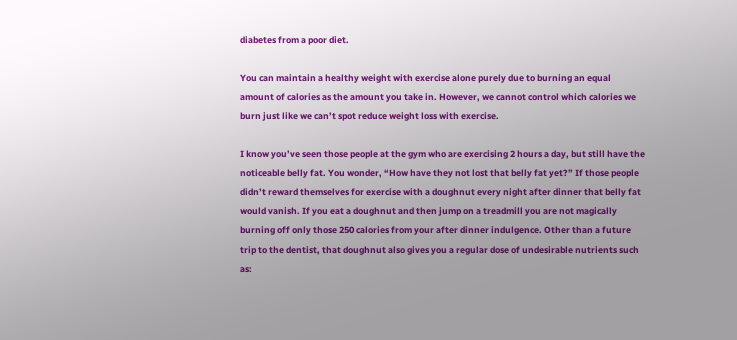diabetes from a poor diet.

You can maintain a healthy weight with exercise alone purely due to burning an equal amount of calories as the amount you take in. However, we cannot control which calories we burn just like we can’t spot reduce weight loss with exercise.

I know you’ve seen those people at the gym who are exercising 2 hours a day, but still have the noticeable belly fat. You wonder, “How have they not lost that belly fat yet?” If those people didn’t reward themselves for exercise with a doughnut every night after dinner that belly fat would vanish. If you eat a doughnut and then jump on a treadmill you are not magically burning off only those 250 calories from your after dinner indulgence. Other than a future trip to the dentist, that doughnut also gives you a regular dose of undesirable nutrients such as: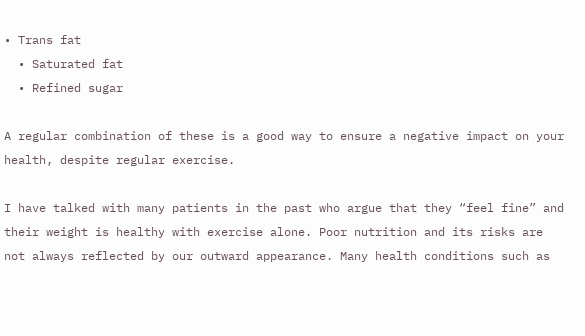• Trans fat
  • Saturated fat
  • Refined sugar

A regular combination of these is a good way to ensure a negative impact on your health, despite regular exercise.

I have talked with many patients in the past who argue that they “feel fine” and their weight is healthy with exercise alone. Poor nutrition and its risks are not always reflected by our outward appearance. Many health conditions such as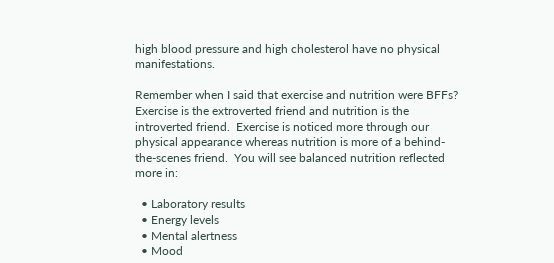high blood pressure and high cholesterol have no physical manifestations.

Remember when I said that exercise and nutrition were BFFs? Exercise is the extroverted friend and nutrition is the introverted friend.  Exercise is noticed more through our physical appearance whereas nutrition is more of a behind-the-scenes friend.  You will see balanced nutrition reflected more in:

  • Laboratory results
  • Energy levels
  • Mental alertness
  • Mood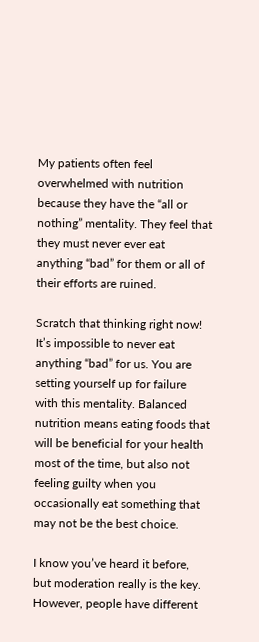My patients often feel overwhelmed with nutrition because they have the “all or nothing” mentality. They feel that they must never ever eat anything “bad” for them or all of their efforts are ruined.

Scratch that thinking right now! It’s impossible to never eat anything “bad” for us. You are setting yourself up for failure with this mentality. Balanced nutrition means eating foods that will be beneficial for your health most of the time, but also not feeling guilty when you occasionally eat something that may not be the best choice.

I know you’ve heard it before, but moderation really is the key. However, people have different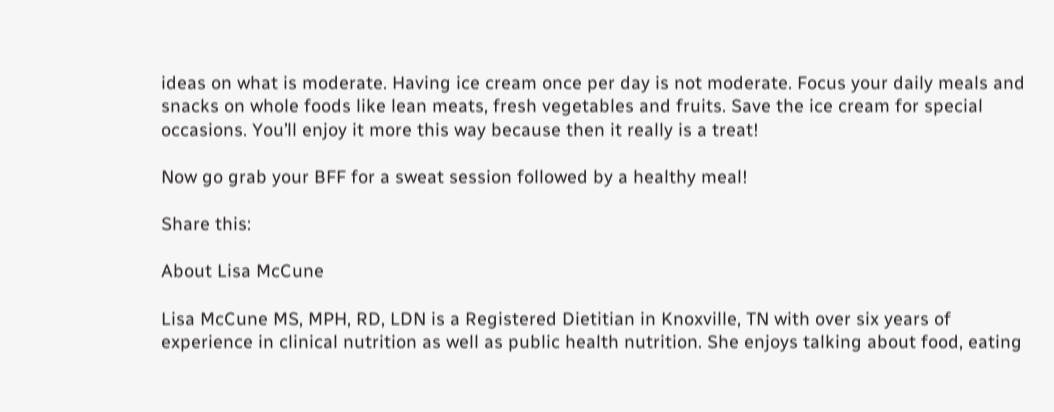ideas on what is moderate. Having ice cream once per day is not moderate. Focus your daily meals and snacks on whole foods like lean meats, fresh vegetables and fruits. Save the ice cream for special occasions. You’ll enjoy it more this way because then it really is a treat!

Now go grab your BFF for a sweat session followed by a healthy meal!

Share this:

About Lisa McCune

Lisa McCune MS, MPH, RD, LDN is a Registered Dietitian in Knoxville, TN with over six years of experience in clinical nutrition as well as public health nutrition. She enjoys talking about food, eating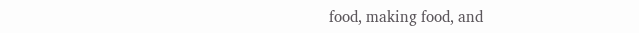food, making food, and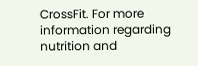CrossFit. For more information regarding nutrition and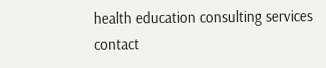health education consulting services contact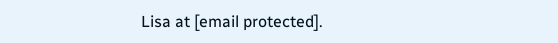Lisa at [email protected].